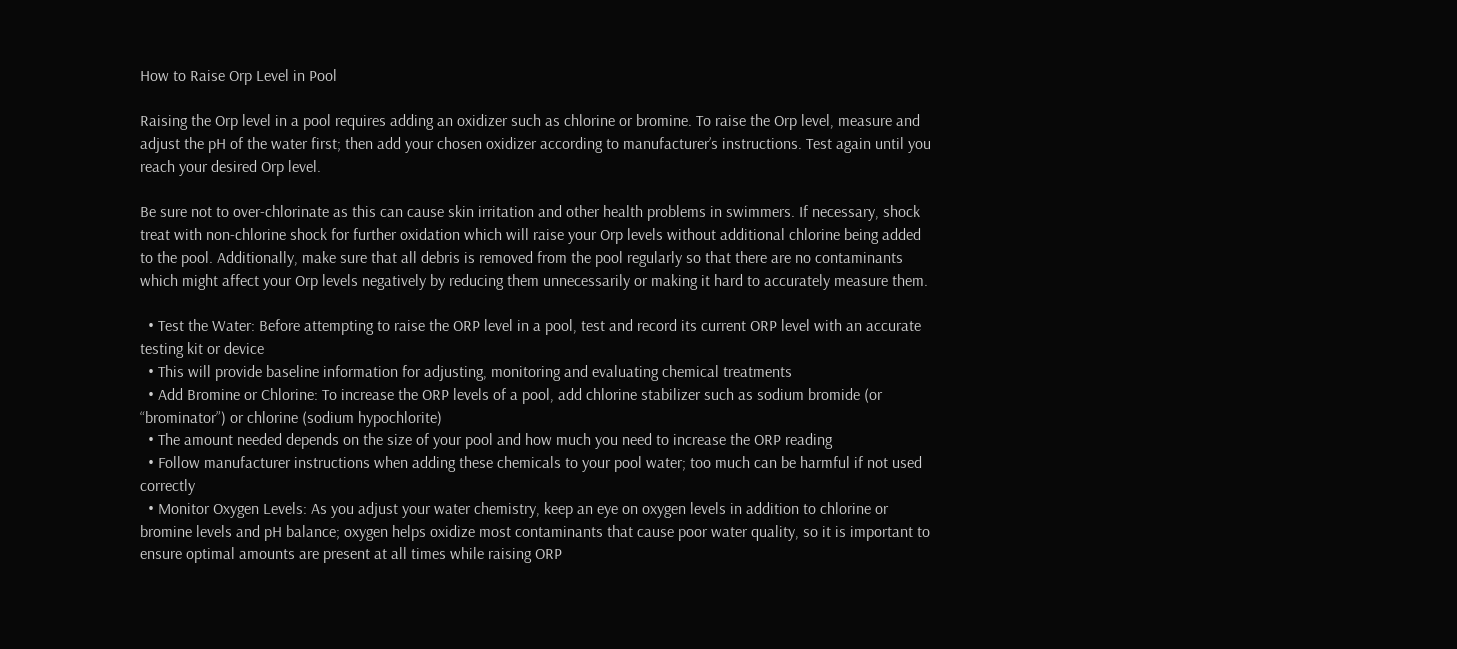How to Raise Orp Level in Pool

Raising the Orp level in a pool requires adding an oxidizer such as chlorine or bromine. To raise the Orp level, measure and adjust the pH of the water first; then add your chosen oxidizer according to manufacturer’s instructions. Test again until you reach your desired Orp level.

Be sure not to over-chlorinate as this can cause skin irritation and other health problems in swimmers. If necessary, shock treat with non-chlorine shock for further oxidation which will raise your Orp levels without additional chlorine being added to the pool. Additionally, make sure that all debris is removed from the pool regularly so that there are no contaminants which might affect your Orp levels negatively by reducing them unnecessarily or making it hard to accurately measure them.

  • Test the Water: Before attempting to raise the ORP level in a pool, test and record its current ORP level with an accurate testing kit or device
  • This will provide baseline information for adjusting, monitoring and evaluating chemical treatments
  • Add Bromine or Chlorine: To increase the ORP levels of a pool, add chlorine stabilizer such as sodium bromide (or “brominator”) or chlorine (sodium hypochlorite)
  • The amount needed depends on the size of your pool and how much you need to increase the ORP reading
  • Follow manufacturer instructions when adding these chemicals to your pool water; too much can be harmful if not used correctly
  • Monitor Oxygen Levels: As you adjust your water chemistry, keep an eye on oxygen levels in addition to chlorine or bromine levels and pH balance; oxygen helps oxidize most contaminants that cause poor water quality, so it is important to ensure optimal amounts are present at all times while raising ORP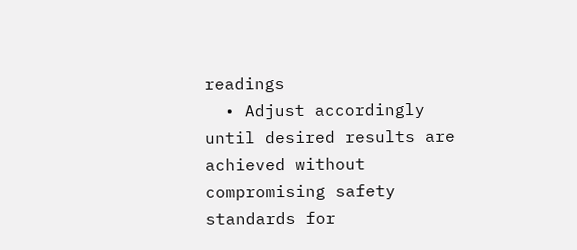readings
  • Adjust accordingly until desired results are achieved without compromising safety standards for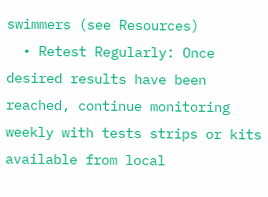swimmers (see Resources)
  • Retest Regularly: Once desired results have been reached, continue monitoring weekly with tests strips or kits available from local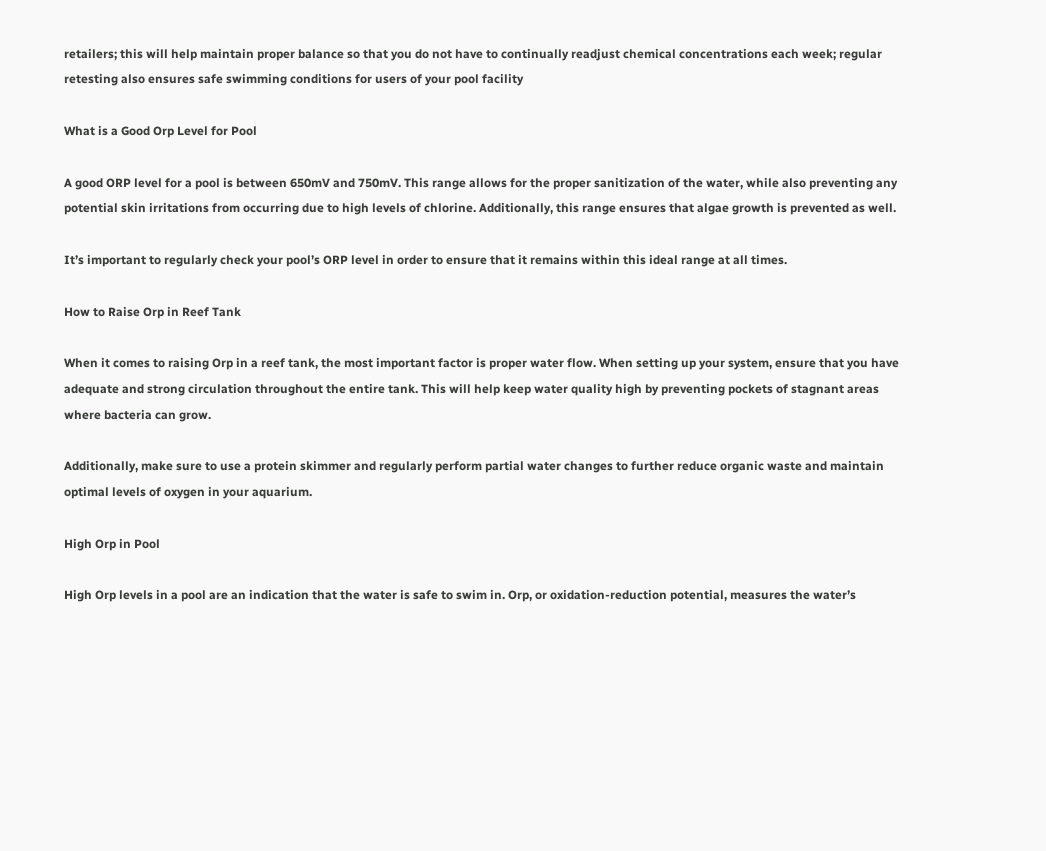retailers; this will help maintain proper balance so that you do not have to continually readjust chemical concentrations each week; regular retesting also ensures safe swimming conditions for users of your pool facility

What is a Good Orp Level for Pool

A good ORP level for a pool is between 650mV and 750mV. This range allows for the proper sanitization of the water, while also preventing any potential skin irritations from occurring due to high levels of chlorine. Additionally, this range ensures that algae growth is prevented as well.

It’s important to regularly check your pool’s ORP level in order to ensure that it remains within this ideal range at all times.

How to Raise Orp in Reef Tank

When it comes to raising Orp in a reef tank, the most important factor is proper water flow. When setting up your system, ensure that you have adequate and strong circulation throughout the entire tank. This will help keep water quality high by preventing pockets of stagnant areas where bacteria can grow.

Additionally, make sure to use a protein skimmer and regularly perform partial water changes to further reduce organic waste and maintain optimal levels of oxygen in your aquarium.

High Orp in Pool

High Orp levels in a pool are an indication that the water is safe to swim in. Orp, or oxidation-reduction potential, measures the water’s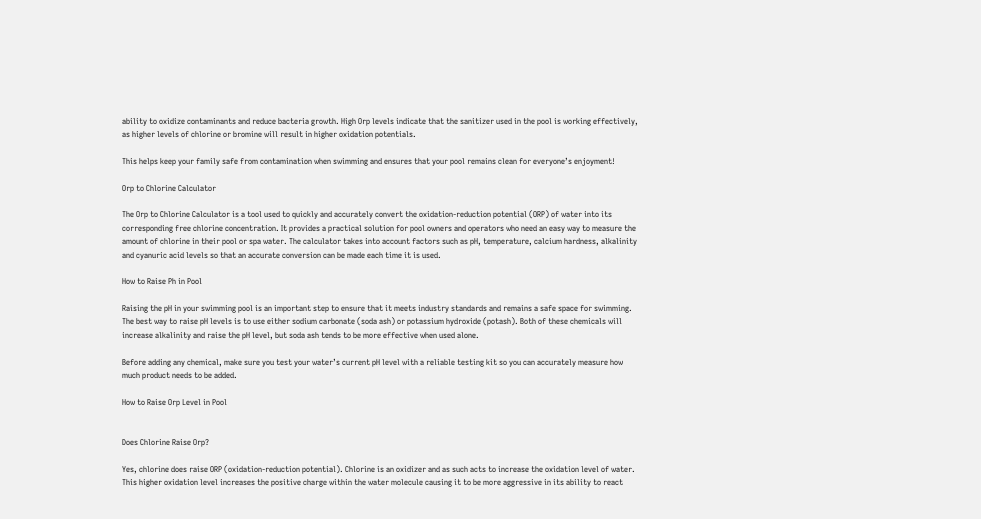ability to oxidize contaminants and reduce bacteria growth. High Orp levels indicate that the sanitizer used in the pool is working effectively, as higher levels of chlorine or bromine will result in higher oxidation potentials.

This helps keep your family safe from contamination when swimming and ensures that your pool remains clean for everyone’s enjoyment!

Orp to Chlorine Calculator

The Orp to Chlorine Calculator is a tool used to quickly and accurately convert the oxidation-reduction potential (ORP) of water into its corresponding free chlorine concentration. It provides a practical solution for pool owners and operators who need an easy way to measure the amount of chlorine in their pool or spa water. The calculator takes into account factors such as pH, temperature, calcium hardness, alkalinity and cyanuric acid levels so that an accurate conversion can be made each time it is used.

How to Raise Ph in Pool

Raising the pH in your swimming pool is an important step to ensure that it meets industry standards and remains a safe space for swimming. The best way to raise pH levels is to use either sodium carbonate (soda ash) or potassium hydroxide (potash). Both of these chemicals will increase alkalinity and raise the pH level, but soda ash tends to be more effective when used alone.

Before adding any chemical, make sure you test your water’s current pH level with a reliable testing kit so you can accurately measure how much product needs to be added.

How to Raise Orp Level in Pool


Does Chlorine Raise Orp?

Yes, chlorine does raise ORP (oxidation-reduction potential). Chlorine is an oxidizer and as such acts to increase the oxidation level of water. This higher oxidation level increases the positive charge within the water molecule causing it to be more aggressive in its ability to react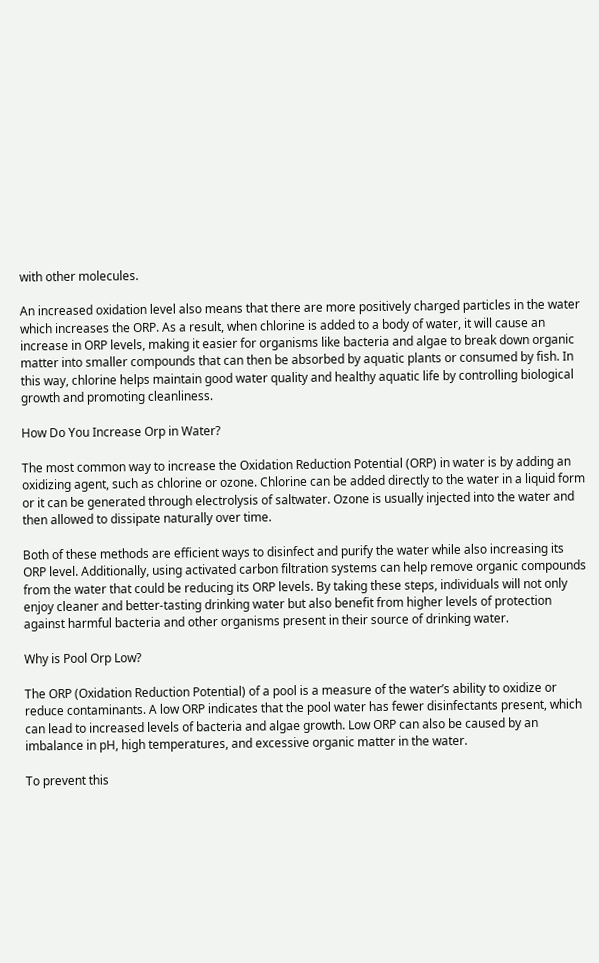with other molecules.

An increased oxidation level also means that there are more positively charged particles in the water which increases the ORP. As a result, when chlorine is added to a body of water, it will cause an increase in ORP levels, making it easier for organisms like bacteria and algae to break down organic matter into smaller compounds that can then be absorbed by aquatic plants or consumed by fish. In this way, chlorine helps maintain good water quality and healthy aquatic life by controlling biological growth and promoting cleanliness.

How Do You Increase Orp in Water?

The most common way to increase the Oxidation Reduction Potential (ORP) in water is by adding an oxidizing agent, such as chlorine or ozone. Chlorine can be added directly to the water in a liquid form or it can be generated through electrolysis of saltwater. Ozone is usually injected into the water and then allowed to dissipate naturally over time.

Both of these methods are efficient ways to disinfect and purify the water while also increasing its ORP level. Additionally, using activated carbon filtration systems can help remove organic compounds from the water that could be reducing its ORP levels. By taking these steps, individuals will not only enjoy cleaner and better-tasting drinking water but also benefit from higher levels of protection against harmful bacteria and other organisms present in their source of drinking water.

Why is Pool Orp Low?

The ORP (Oxidation Reduction Potential) of a pool is a measure of the water’s ability to oxidize or reduce contaminants. A low ORP indicates that the pool water has fewer disinfectants present, which can lead to increased levels of bacteria and algae growth. Low ORP can also be caused by an imbalance in pH, high temperatures, and excessive organic matter in the water.

To prevent this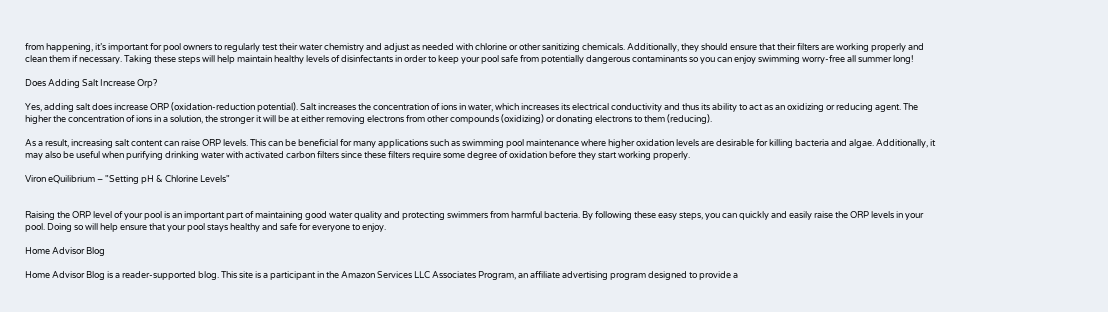from happening, it’s important for pool owners to regularly test their water chemistry and adjust as needed with chlorine or other sanitizing chemicals. Additionally, they should ensure that their filters are working properly and clean them if necessary. Taking these steps will help maintain healthy levels of disinfectants in order to keep your pool safe from potentially dangerous contaminants so you can enjoy swimming worry-free all summer long!

Does Adding Salt Increase Orp?

Yes, adding salt does increase ORP (oxidation-reduction potential). Salt increases the concentration of ions in water, which increases its electrical conductivity and thus its ability to act as an oxidizing or reducing agent. The higher the concentration of ions in a solution, the stronger it will be at either removing electrons from other compounds (oxidizing) or donating electrons to them (reducing).

As a result, increasing salt content can raise ORP levels. This can be beneficial for many applications such as swimming pool maintenance where higher oxidation levels are desirable for killing bacteria and algae. Additionally, it may also be useful when purifying drinking water with activated carbon filters since these filters require some degree of oxidation before they start working properly.

Viron eQuilibrium – "Setting pH & Chlorine Levels"


Raising the ORP level of your pool is an important part of maintaining good water quality and protecting swimmers from harmful bacteria. By following these easy steps, you can quickly and easily raise the ORP levels in your pool. Doing so will help ensure that your pool stays healthy and safe for everyone to enjoy.

Home Advisor Blog

Home Advisor Blog is a reader-supported blog. This site is a participant in the Amazon Services LLC Associates Program, an affiliate advertising program designed to provide a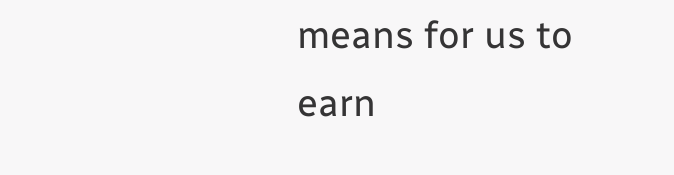means for us to earn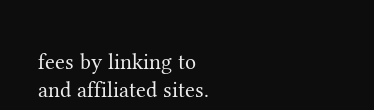fees by linking to and affiliated sites.